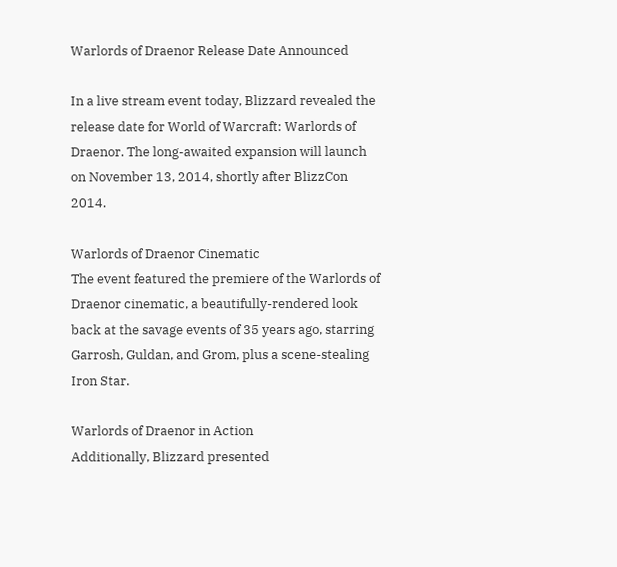Warlords of Draenor Release Date Announced

In a live stream event today, Blizzard revealed the release date for World of Warcraft: Warlords of Draenor. The long-awaited expansion will launch on November 13, 2014, shortly after BlizzCon 2014.

Warlords of Draenor Cinematic
The event featured the premiere of the Warlords of Draenor cinematic, a beautifully-rendered look back at the savage events of 35 years ago, starring Garrosh, Guldan, and Grom, plus a scene-stealing Iron Star.

Warlords of Draenor in Action
Additionally, Blizzard presented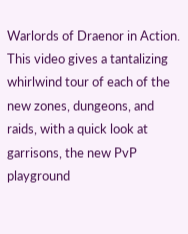Warlords of Draenor in Action. This video gives a tantalizing whirlwind tour of each of the new zones, dungeons, and raids, with a quick look at garrisons, the new PvP playground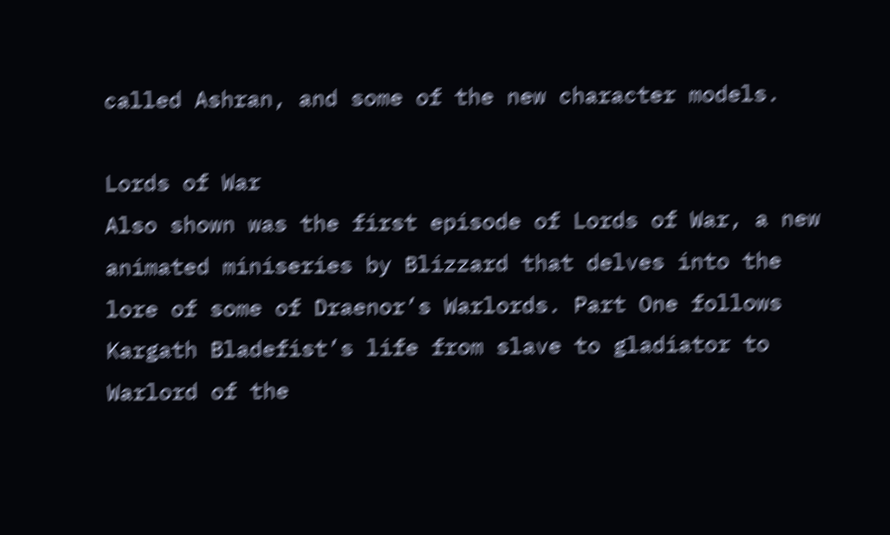called Ashran, and some of the new character models.

Lords of War
Also shown was the first episode of Lords of War, a new animated miniseries by Blizzard that delves into the lore of some of Draenor’s Warlords. Part One follows Kargath Bladefist’s life from slave to gladiator to Warlord of the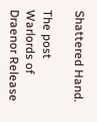Shattered Hand.

The post Warlords of Draenor Release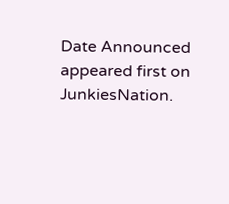Date Announced appeared first on JunkiesNation.